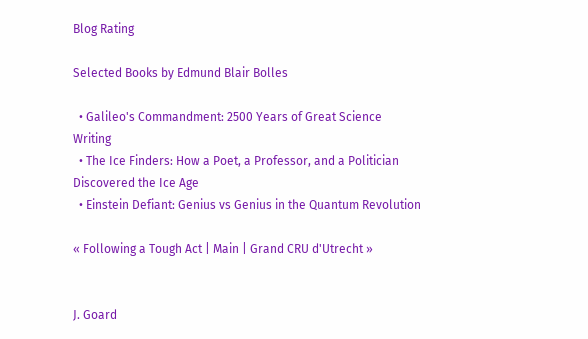Blog Rating

Selected Books by Edmund Blair Bolles

  • Galileo's Commandment: 2500 Years of Great Science Writing
  • The Ice Finders: How a Poet, a Professor, and a Politician Discovered the Ice Age
  • Einstein Defiant: Genius vs Genius in the Quantum Revolution

« Following a Tough Act | Main | Grand CRU d'Utrecht »


J. Goard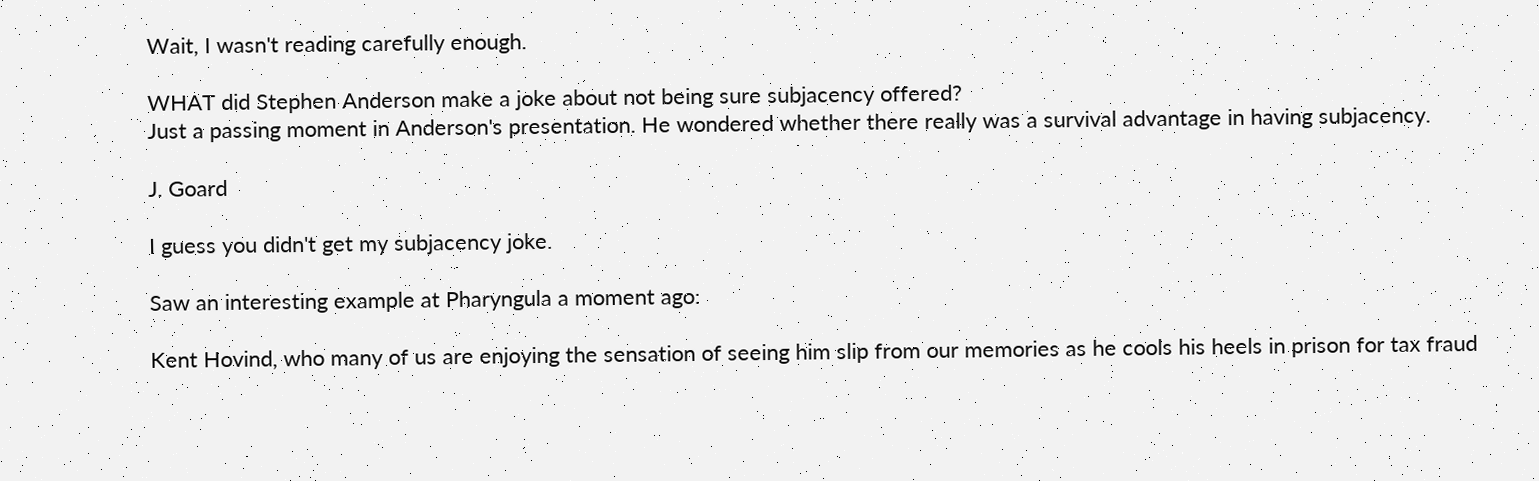Wait, I wasn't reading carefully enough.

WHAT did Stephen Anderson make a joke about not being sure subjacency offered?
Just a passing moment in Anderson's presentation. He wondered whether there really was a survival advantage in having subjacency.

J. Goard

I guess you didn't get my subjacency joke.

Saw an interesting example at Pharyngula a moment ago:

Kent Hovind, who many of us are enjoying the sensation of seeing him slip from our memories as he cools his heels in prison for tax fraud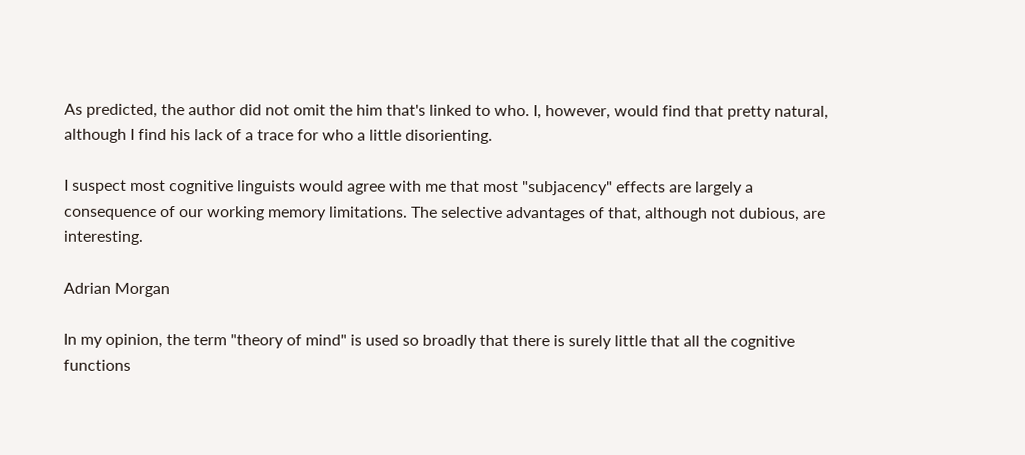As predicted, the author did not omit the him that's linked to who. I, however, would find that pretty natural, although I find his lack of a trace for who a little disorienting.

I suspect most cognitive linguists would agree with me that most "subjacency" effects are largely a consequence of our working memory limitations. The selective advantages of that, although not dubious, are interesting.

Adrian Morgan

In my opinion, the term "theory of mind" is used so broadly that there is surely little that all the cognitive functions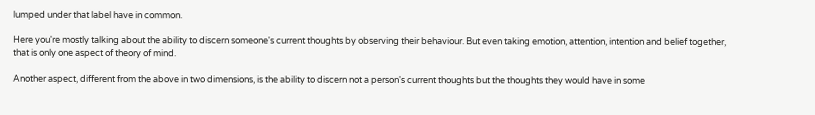lumped under that label have in common.

Here you're mostly talking about the ability to discern someone's current thoughts by observing their behaviour. But even taking emotion, attention, intention and belief together, that is only one aspect of theory of mind.

Another aspect, different from the above in two dimensions, is the ability to discern not a person's current thoughts but the thoughts they would have in some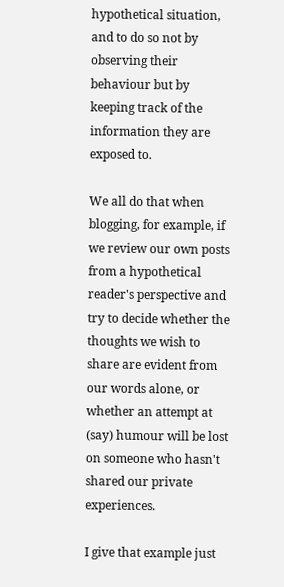hypothetical situation, and to do so not by observing their behaviour but by keeping track of the information they are exposed to.

We all do that when blogging, for example, if we review our own posts from a hypothetical reader's perspective and try to decide whether the thoughts we wish to share are evident from our words alone, or whether an attempt at (say) humour will be lost on someone who hasn't shared our private experiences.

I give that example just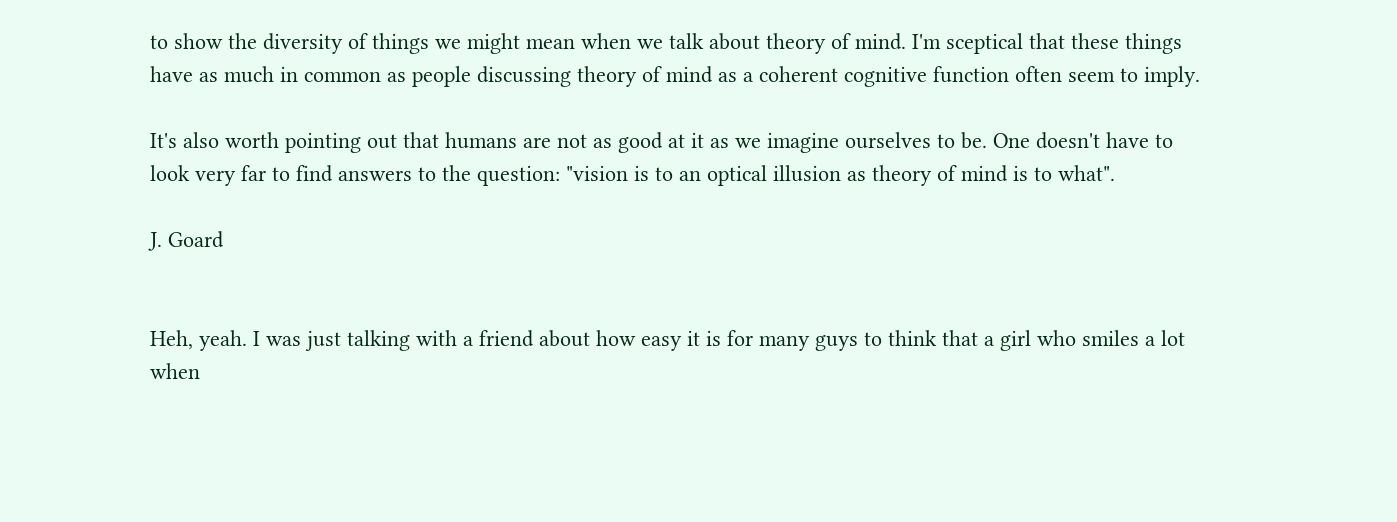to show the diversity of things we might mean when we talk about theory of mind. I'm sceptical that these things have as much in common as people discussing theory of mind as a coherent cognitive function often seem to imply.

It's also worth pointing out that humans are not as good at it as we imagine ourselves to be. One doesn't have to look very far to find answers to the question: "vision is to an optical illusion as theory of mind is to what".

J. Goard


Heh, yeah. I was just talking with a friend about how easy it is for many guys to think that a girl who smiles a lot when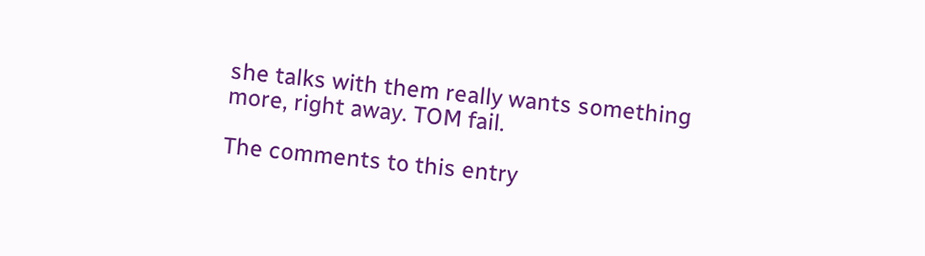she talks with them really wants something more, right away. TOM fail.

The comments to this entry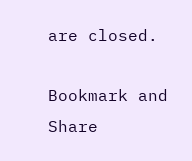are closed.

Bookmark and Share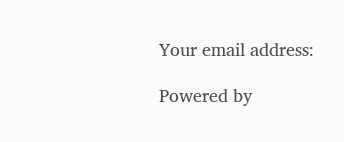Your email address:

Powered by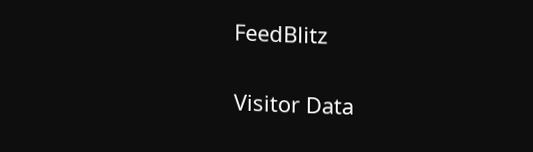FeedBlitz

Visitor Data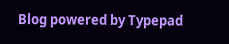Blog powered by Typepad